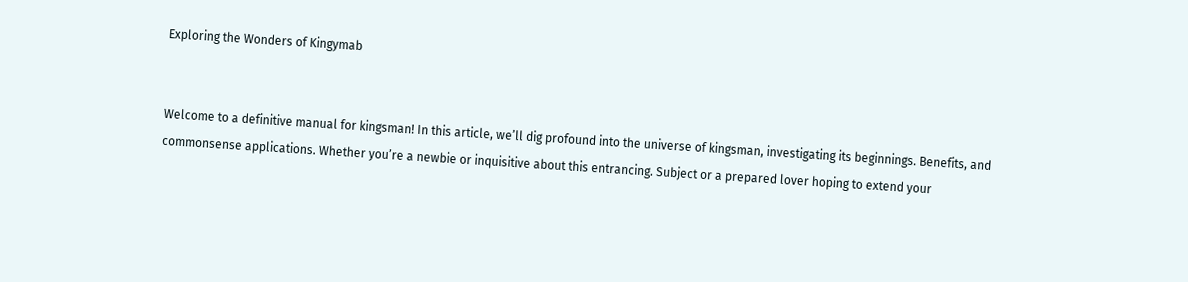Exploring the Wonders of Kingymab


Welcome to a definitive manual for kingsman! In this article, we’ll dig profound into the universe of kingsman, investigating its beginnings. Benefits, and commonsense applications. Whether you’re a newbie or inquisitive about this entrancing. Subject or a prepared lover hoping to extend your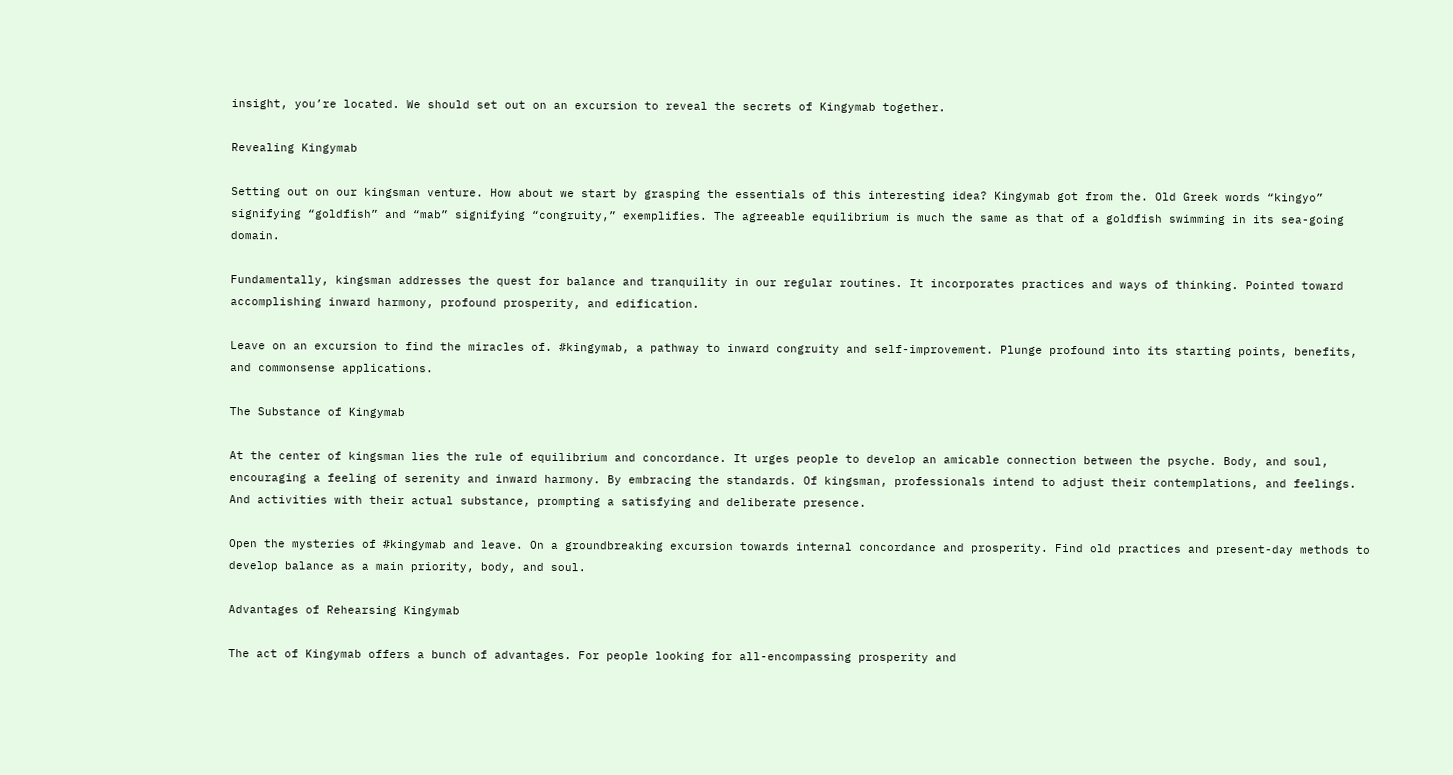insight, you’re located. We should set out on an excursion to reveal the secrets of Kingymab together.

Revealing Kingymab

Setting out on our kingsman venture. How about we start by grasping the essentials of this interesting idea? Kingymab got from the. Old Greek words “kingyo” signifying “goldfish” and “mab” signifying “congruity,” exemplifies. The agreeable equilibrium is much the same as that of a goldfish swimming in its sea-going domain.

Fundamentally, kingsman addresses the quest for balance and tranquility in our regular routines. It incorporates practices and ways of thinking. Pointed toward accomplishing inward harmony, profound prosperity, and edification.

Leave on an excursion to find the miracles of. #kingymab, a pathway to inward congruity and self-improvement. Plunge profound into its starting points, benefits, and commonsense applications.

The Substance of Kingymab

At the center of kingsman lies the rule of equilibrium and concordance. It urges people to develop an amicable connection between the psyche. Body, and soul, encouraging a feeling of serenity and inward harmony. By embracing the standards. Of kingsman, professionals intend to adjust their contemplations, and feelings. And activities with their actual substance, prompting a satisfying and deliberate presence.

Open the mysteries of #kingymab and leave. On a groundbreaking excursion towards internal concordance and prosperity. Find old practices and present-day methods to develop balance as a main priority, body, and soul.

Advantages of Rehearsing Kingymab

The act of Kingymab offers a bunch of advantages. For people looking for all-encompassing prosperity and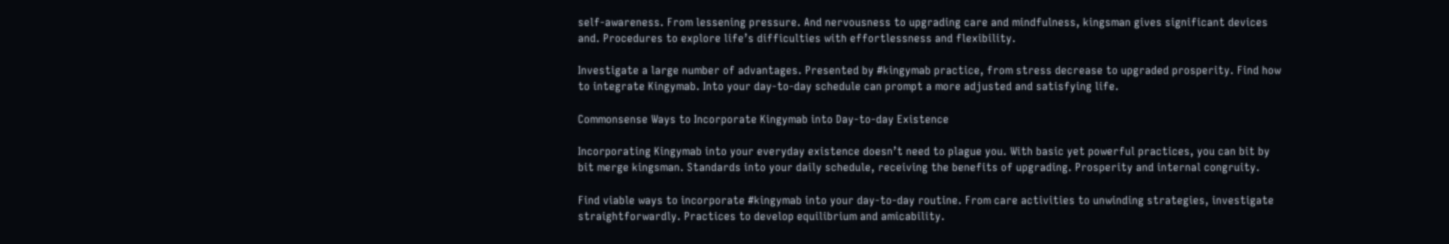self-awareness. From lessening pressure. And nervousness to upgrading care and mindfulness, kingsman gives significant devices and. Procedures to explore life’s difficulties with effortlessness and flexibility.

Investigate a large number of advantages. Presented by #kingymab practice, from stress decrease to upgraded prosperity. Find how to integrate Kingymab. Into your day-to-day schedule can prompt a more adjusted and satisfying life.

Commonsense Ways to Incorporate Kingymab into Day-to-day Existence

Incorporating Kingymab into your everyday existence doesn’t need to plague you. With basic yet powerful practices, you can bit by bit merge kingsman. Standards into your daily schedule, receiving the benefits of upgrading. Prosperity and internal congruity.

Find viable ways to incorporate #kingymab into your day-to-day routine. From care activities to unwinding strategies, investigate straightforwardly. Practices to develop equilibrium and amicability.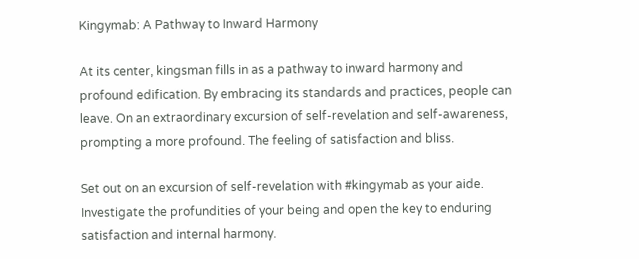Kingymab: A Pathway to Inward Harmony

At its center, kingsman fills in as a pathway to inward harmony and profound edification. By embracing its standards and practices, people can leave. On an extraordinary excursion of self-revelation and self-awareness, prompting a more profound. The feeling of satisfaction and bliss.

Set out on an excursion of self-revelation with #kingymab as your aide. Investigate the profundities of your being and open the key to enduring satisfaction and internal harmony.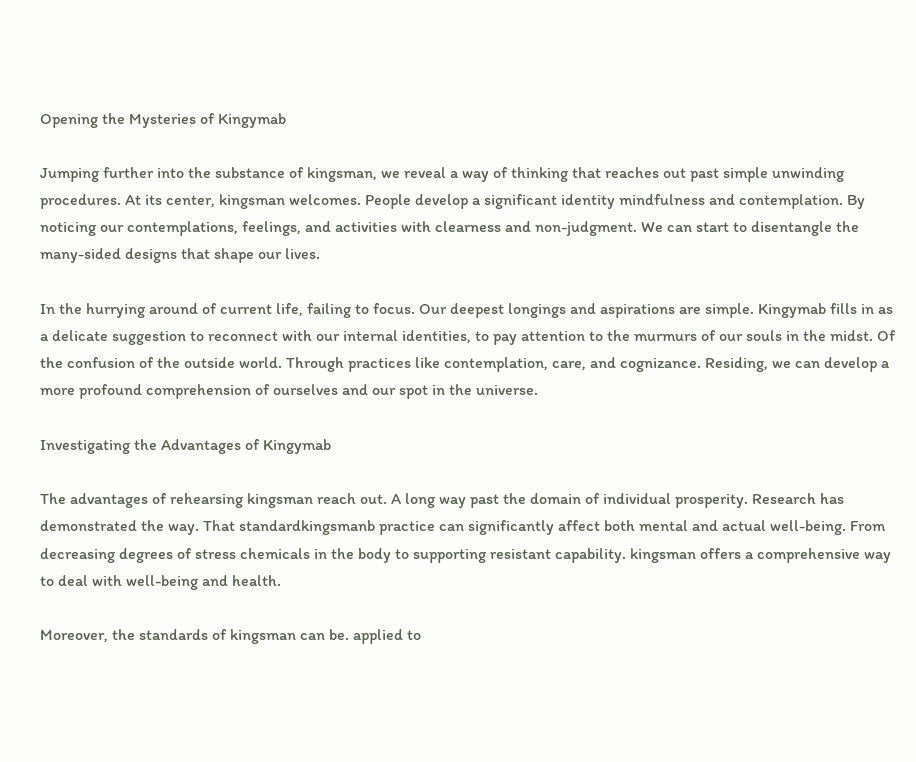Opening the Mysteries of Kingymab

Jumping further into the substance of kingsman, we reveal a way of thinking that reaches out past simple unwinding procedures. At its center, kingsman welcomes. People develop a significant identity mindfulness and contemplation. By noticing our contemplations, feelings, and activities with clearness and non-judgment. We can start to disentangle the many-sided designs that shape our lives.

In the hurrying around of current life, failing to focus. Our deepest longings and aspirations are simple. Kingymab fills in as a delicate suggestion to reconnect with our internal identities, to pay attention to the murmurs of our souls in the midst. Of the confusion of the outside world. Through practices like contemplation, care, and cognizance. Residing, we can develop a more profound comprehension of ourselves and our spot in the universe.

Investigating the Advantages of Kingymab

The advantages of rehearsing kingsman reach out. A long way past the domain of individual prosperity. Research has demonstrated the way. That standardkingsmanb practice can significantly affect both mental and actual well-being. From decreasing degrees of stress chemicals in the body to supporting resistant capability. kingsman offers a comprehensive way to deal with well-being and health.

Moreover, the standards of kingsman can be. applied to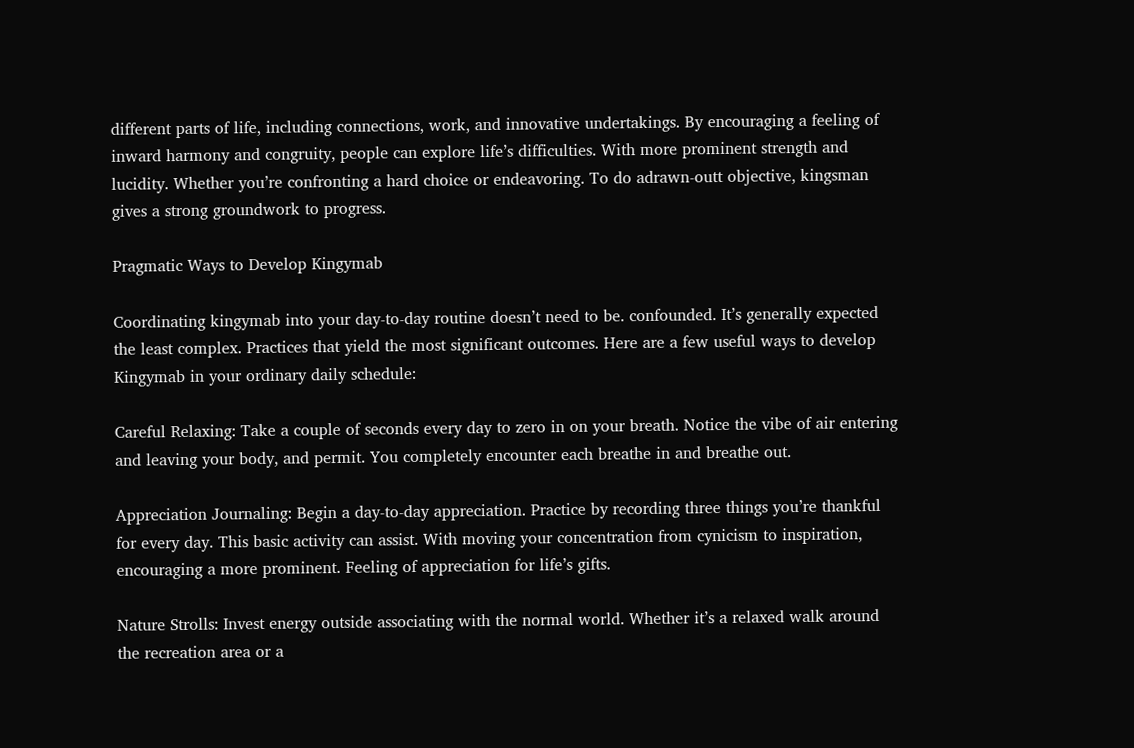different parts of life, including connections, work, and innovative undertakings. By encouraging a feeling of inward harmony and congruity, people can explore life’s difficulties. With more prominent strength and lucidity. Whether you’re confronting a hard choice or endeavoring. To do adrawn-outt objective, kingsman gives a strong groundwork to progress.

Pragmatic Ways to Develop Kingymab

Coordinating kingymab into your day-to-day routine doesn’t need to be. confounded. It’s generally expected the least complex. Practices that yield the most significant outcomes. Here are a few useful ways to develop Kingymab in your ordinary daily schedule:

Careful Relaxing: Take a couple of seconds every day to zero in on your breath. Notice the vibe of air entering and leaving your body, and permit. You completely encounter each breathe in and breathe out.

Appreciation Journaling: Begin a day-to-day appreciation. Practice by recording three things you’re thankful for every day. This basic activity can assist. With moving your concentration from cynicism to inspiration, encouraging a more prominent. Feeling of appreciation for life’s gifts.

Nature Strolls: Invest energy outside associating with the normal world. Whether it’s a relaxed walk around the recreation area or a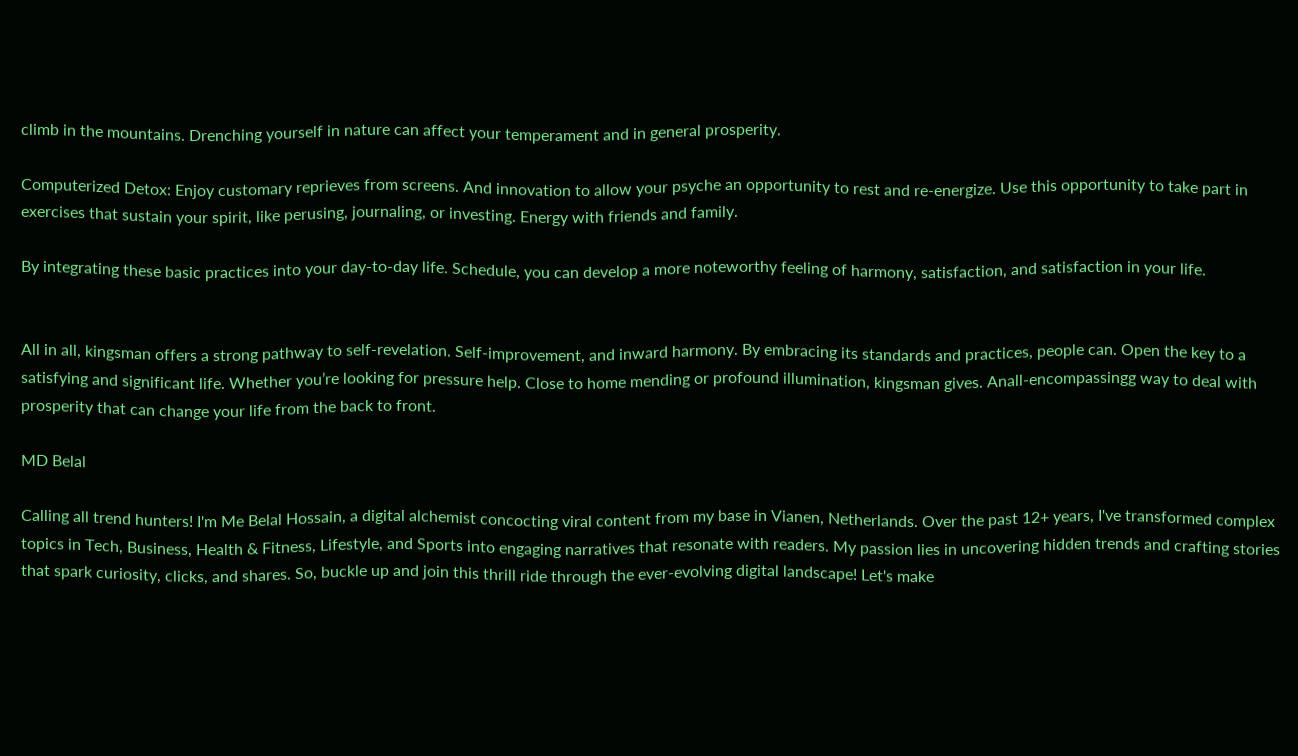climb in the mountains. Drenching yourself in nature can affect your temperament and in general prosperity.

Computerized Detox: Enjoy customary reprieves from screens. And innovation to allow your psyche an opportunity to rest and re-energize. Use this opportunity to take part in exercises that sustain your spirit, like perusing, journaling, or investing. Energy with friends and family.

By integrating these basic practices into your day-to-day life. Schedule, you can develop a more noteworthy feeling of harmony, satisfaction, and satisfaction in your life.


All in all, kingsman offers a strong pathway to self-revelation. Self-improvement, and inward harmony. By embracing its standards and practices, people can. Open the key to a satisfying and significant life. Whether you’re looking for pressure help. Close to home mending or profound illumination, kingsman gives. Anall-encompassingg way to deal with prosperity that can change your life from the back to front.

MD Belal

Calling all trend hunters! I'm Me Belal Hossain, a digital alchemist concocting viral content from my base in Vianen, Netherlands. Over the past 12+ years, I've transformed complex topics in Tech, Business, Health & Fitness, Lifestyle, and Sports into engaging narratives that resonate with readers. My passion lies in uncovering hidden trends and crafting stories that spark curiosity, clicks, and shares. So, buckle up and join this thrill ride through the ever-evolving digital landscape! Let's make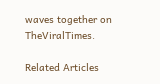waves together on TheViralTimes.

Related Articles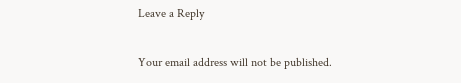Leave a Reply

Your email address will not be published.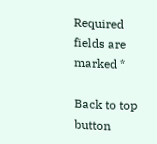Required fields are marked *

Back to top button